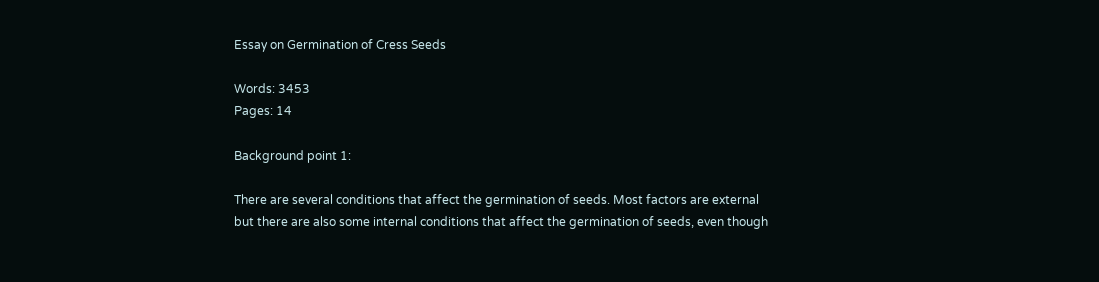Essay on Germination of Cress Seeds

Words: 3453
Pages: 14

Background point 1:

There are several conditions that affect the germination of seeds. Most factors are external but there are also some internal conditions that affect the germination of seeds, even though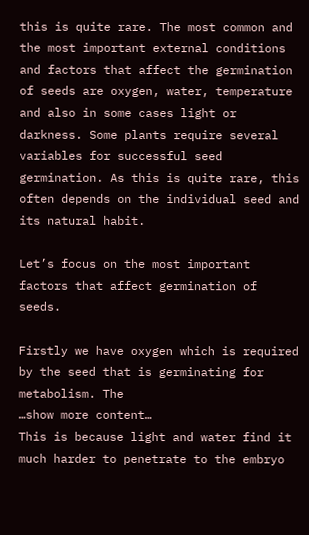this is quite rare. The most common and the most important external conditions and factors that affect the germination of seeds are oxygen, water, temperature and also in some cases light or darkness. Some plants require several variables for successful seed germination. As this is quite rare, this often depends on the individual seed and its natural habit.

Let’s focus on the most important factors that affect germination of seeds.

Firstly we have oxygen which is required by the seed that is germinating for metabolism. The
…show more content…
This is because light and water find it much harder to penetrate to the embryo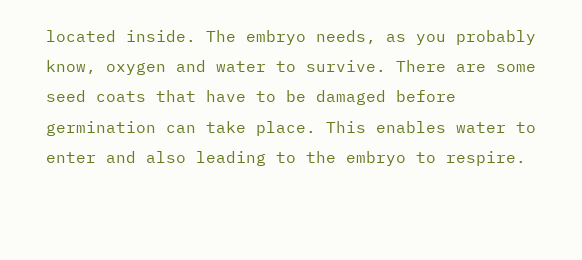located inside. The embryo needs, as you probably know, oxygen and water to survive. There are some seed coats that have to be damaged before germination can take place. This enables water to enter and also leading to the embryo to respire.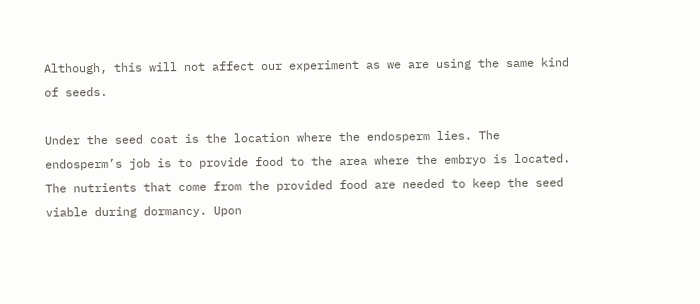Although, this will not affect our experiment as we are using the same kind of seeds.

Under the seed coat is the location where the endosperm lies. The endosperm’s job is to provide food to the area where the embryo is located. The nutrients that come from the provided food are needed to keep the seed viable during dormancy. Upon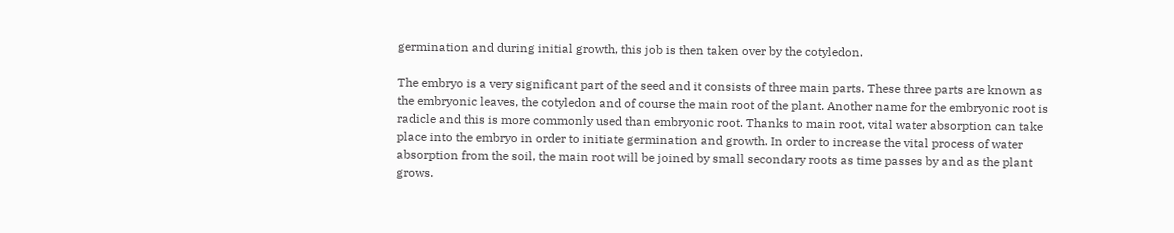germination and during initial growth, this job is then taken over by the cotyledon.

The embryo is a very significant part of the seed and it consists of three main parts. These three parts are known as the embryonic leaves, the cotyledon and of course the main root of the plant. Another name for the embryonic root is radicle and this is more commonly used than embryonic root. Thanks to main root, vital water absorption can take place into the embryo in order to initiate germination and growth. In order to increase the vital process of water absorption from the soil, the main root will be joined by small secondary roots as time passes by and as the plant grows.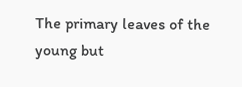The primary leaves of the young but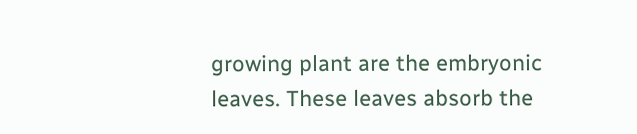growing plant are the embryonic leaves. These leaves absorb the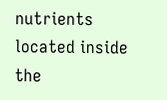nutrients located inside the